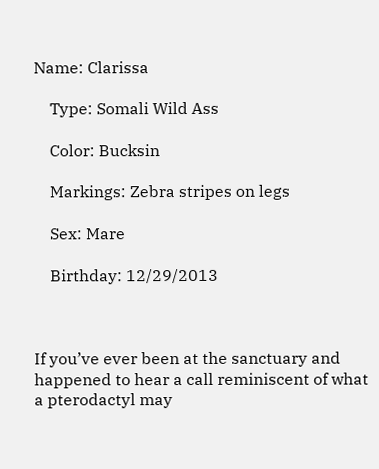Name: Clarissa

    Type: Somali Wild Ass

    Color: Bucksin

    Markings: Zebra stripes on legs

    Sex: Mare

    Birthday: 12/29/2013



If you’ve ever been at the sanctuary and happened to hear a call reminiscent of what a pterodactyl may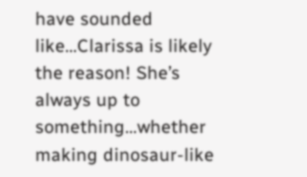have sounded like…Clarissa is likely the reason! She’s always up to something…whether making dinosaur-like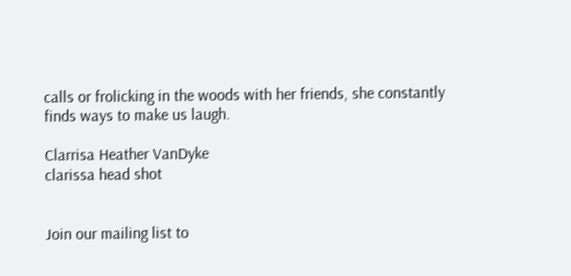calls or frolicking in the woods with her friends, she constantly finds ways to make us laugh.

Clarrisa Heather VanDyke
clarissa head shot


Join our mailing list to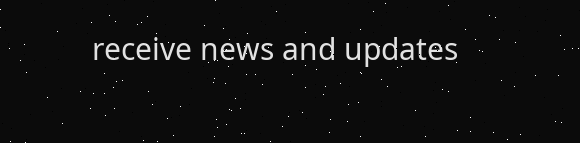receive news and updates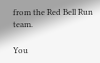from the Red Bell Run team.

You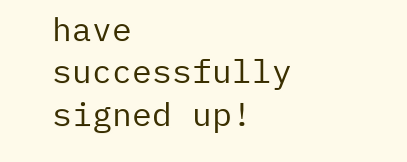have successfully signed up!